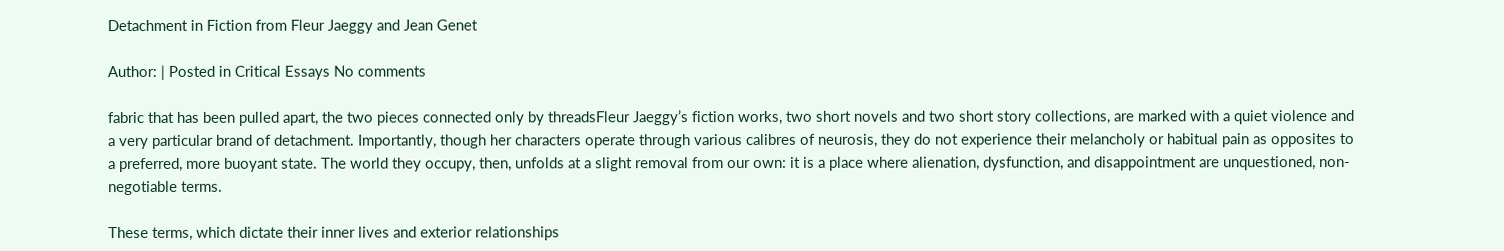Detachment in Fiction from Fleur Jaeggy and Jean Genet

Author: | Posted in Critical Essays No comments

fabric that has been pulled apart, the two pieces connected only by threadsFleur Jaeggy’s fiction works, two short novels and two short story collections, are marked with a quiet violence and a very particular brand of detachment. Importantly, though her characters operate through various calibres of neurosis, they do not experience their melancholy or habitual pain as opposites to a preferred, more buoyant state. The world they occupy, then, unfolds at a slight removal from our own: it is a place where alienation, dysfunction, and disappointment are unquestioned, non-negotiable terms.

These terms, which dictate their inner lives and exterior relationships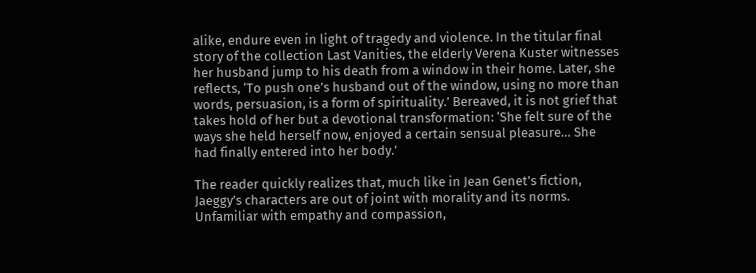alike, endure even in light of tragedy and violence. In the titular final story of the collection Last Vanities, the elderly Verena Kuster witnesses her husband jump to his death from a window in their home. Later, she reflects, ‘To push one’s husband out of the window, using no more than words, persuasion, is a form of spirituality.’ Bereaved, it is not grief that takes hold of her but a devotional transformation: ‘She felt sure of the ways she held herself now, enjoyed a certain sensual pleasure… She had finally entered into her body.’

The reader quickly realizes that, much like in Jean Genet’s fiction, Jaeggy’s characters are out of joint with morality and its norms. Unfamiliar with empathy and compassion,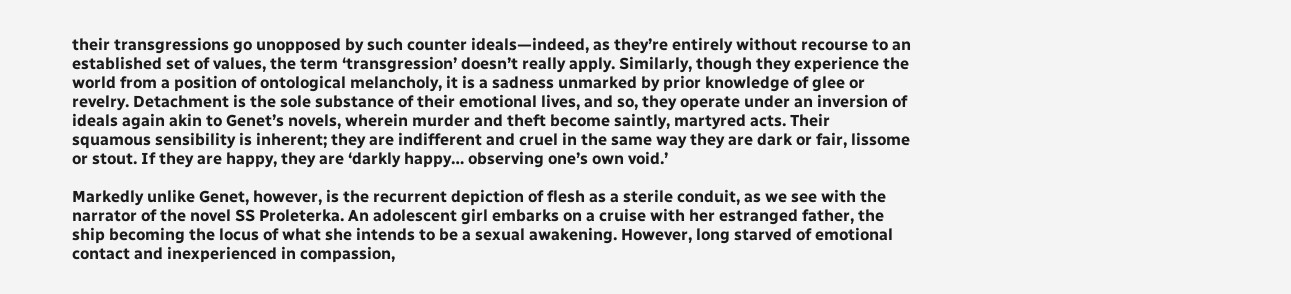their transgressions go unopposed by such counter ideals—indeed, as they’re entirely without recourse to an established set of values, the term ‘transgression’ doesn’t really apply. Similarly, though they experience the world from a position of ontological melancholy, it is a sadness unmarked by prior knowledge of glee or revelry. Detachment is the sole substance of their emotional lives, and so, they operate under an inversion of ideals again akin to Genet’s novels, wherein murder and theft become saintly, martyred acts. Their squamous sensibility is inherent; they are indifferent and cruel in the same way they are dark or fair, lissome or stout. If they are happy, they are ‘darkly happy… observing one’s own void.’

Markedly unlike Genet, however, is the recurrent depiction of flesh as a sterile conduit, as we see with the narrator of the novel SS Proleterka. An adolescent girl embarks on a cruise with her estranged father, the ship becoming the locus of what she intends to be a sexual awakening. However, long starved of emotional contact and inexperienced in compassion,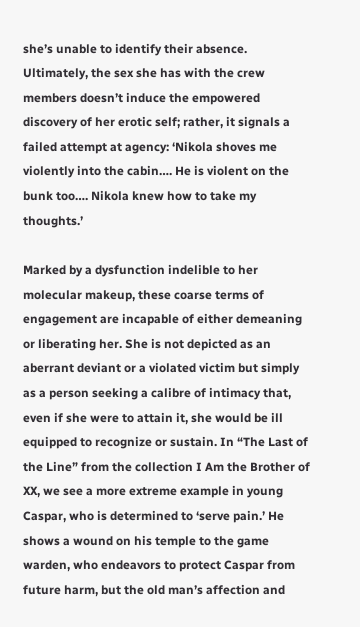she’s unable to identify their absence. Ultimately, the sex she has with the crew members doesn’t induce the empowered discovery of her erotic self; rather, it signals a failed attempt at agency: ‘Nikola shoves me violently into the cabin…. He is violent on the bunk too…. Nikola knew how to take my thoughts.’

Marked by a dysfunction indelible to her molecular makeup, these coarse terms of engagement are incapable of either demeaning or liberating her. She is not depicted as an aberrant deviant or a violated victim but simply as a person seeking a calibre of intimacy that, even if she were to attain it, she would be ill equipped to recognize or sustain. In “The Last of the Line” from the collection I Am the Brother of XX, we see a more extreme example in young Caspar, who is determined to ‘serve pain.’ He shows a wound on his temple to the game warden, who endeavors to protect Caspar from future harm, but the old man’s affection and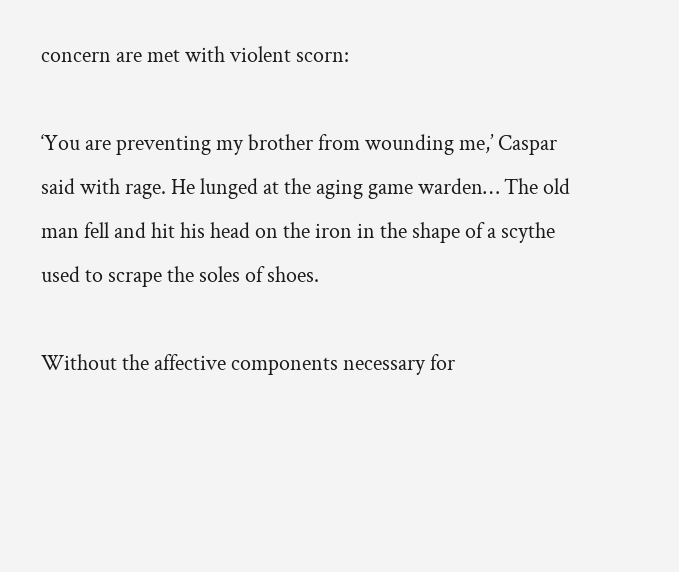concern are met with violent scorn:

‘You are preventing my brother from wounding me,’ Caspar said with rage. He lunged at the aging game warden… The old man fell and hit his head on the iron in the shape of a scythe used to scrape the soles of shoes.

Without the affective components necessary for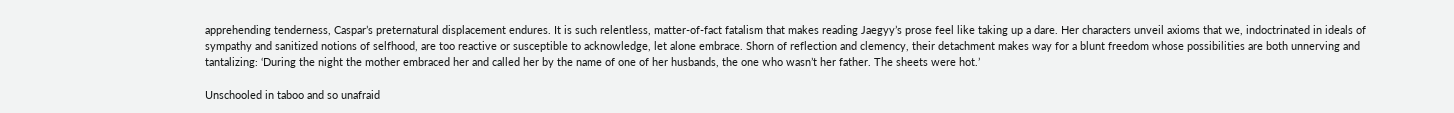apprehending tenderness, Caspar’s preternatural displacement endures. It is such relentless, matter-of-fact fatalism that makes reading Jaegyy’s prose feel like taking up a dare. Her characters unveil axioms that we, indoctrinated in ideals of sympathy and sanitized notions of selfhood, are too reactive or susceptible to acknowledge, let alone embrace. Shorn of reflection and clemency, their detachment makes way for a blunt freedom whose possibilities are both unnerving and tantalizing: ‘During the night the mother embraced her and called her by the name of one of her husbands, the one who wasn’t her father. The sheets were hot.’

Unschooled in taboo and so unafraid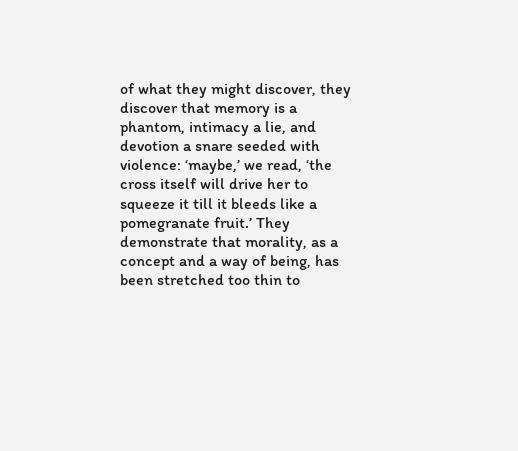of what they might discover, they discover that memory is a phantom, intimacy a lie, and devotion a snare seeded with violence: ‘maybe,’ we read, ‘the cross itself will drive her to squeeze it till it bleeds like a pomegranate fruit.’ They demonstrate that morality, as a concept and a way of being, has been stretched too thin to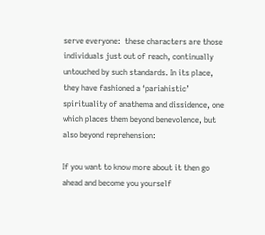serve everyone:  these characters are those individuals just out of reach, continually untouched by such standards. In its place, they have fashioned a ‘pariahistic’ spirituality of anathema and dissidence, one which places them beyond benevolence, but also beyond reprehension:

If you want to know more about it then go ahead and become you yourself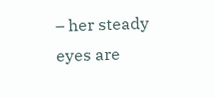– her steady eyes are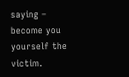saying – become you yourself the victim.